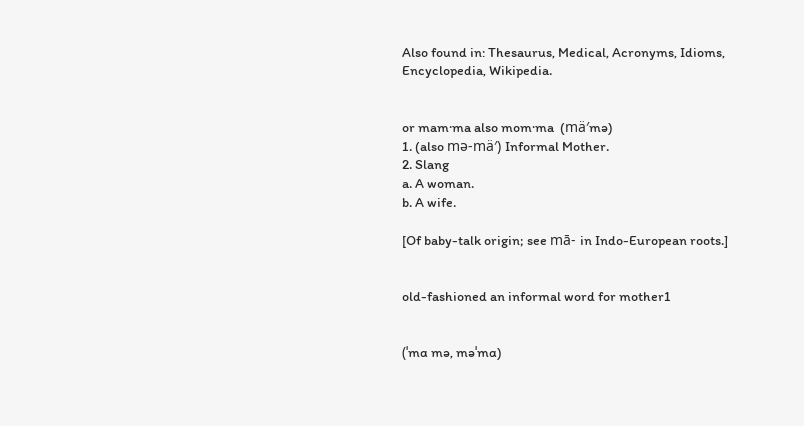Also found in: Thesaurus, Medical, Acronyms, Idioms, Encyclopedia, Wikipedia.


or mam·ma also mom·ma  (mä′mə)
1. (also mə-mä′) Informal Mother.
2. Slang
a. A woman.
b. A wife.

[Of baby-talk origin; see mā- in Indo-European roots.]


old-fashioned an informal word for mother1


(ˈmɑ mə, məˈmɑ)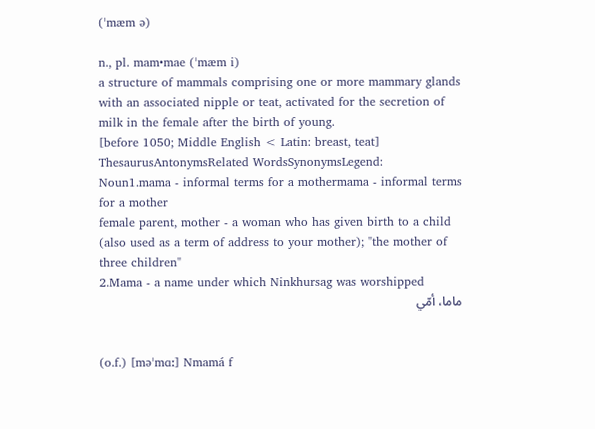(ˈmæm ə)

n., pl. mam•mae (ˈmæm i)
a structure of mammals comprising one or more mammary glands with an associated nipple or teat, activated for the secretion of milk in the female after the birth of young.
[before 1050; Middle English < Latin: breast, teat]
ThesaurusAntonymsRelated WordsSynonymsLegend:
Noun1.mama - informal terms for a mothermama - informal terms for a mother
female parent, mother - a woman who has given birth to a child (also used as a term of address to your mother); "the mother of three children"
2.Mama - a name under which Ninkhursag was worshipped
ماما، أمّي


(o.f.) [məˈmɑː] Nmamá f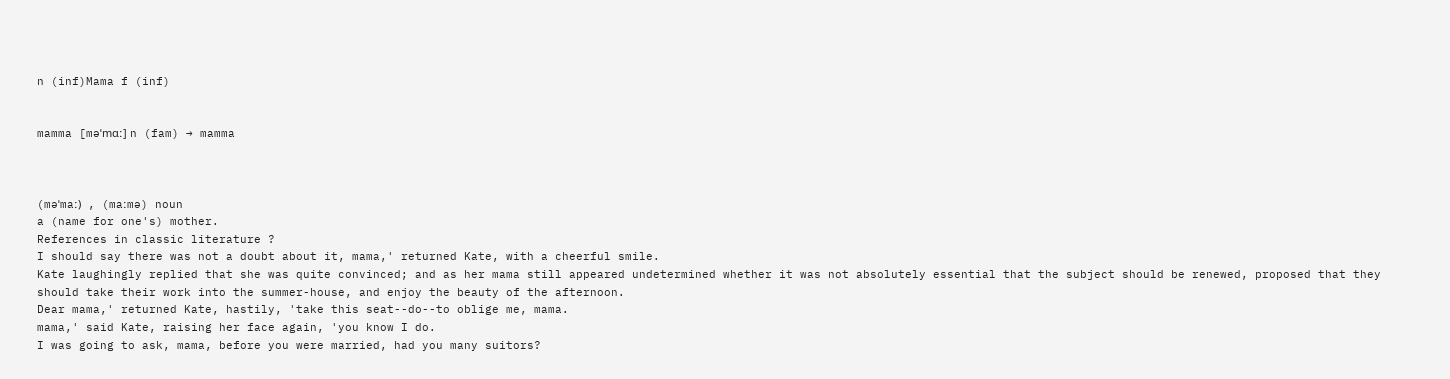n (inf)Mama f (inf)


mamma [məˈmɑː] n (fam) → mamma



(məˈmaː) , (maːmə) noun
a (name for one's) mother.
References in classic literature ?
I should say there was not a doubt about it, mama,' returned Kate, with a cheerful smile.
Kate laughingly replied that she was quite convinced; and as her mama still appeared undetermined whether it was not absolutely essential that the subject should be renewed, proposed that they should take their work into the summer-house, and enjoy the beauty of the afternoon.
Dear mama,' returned Kate, hastily, 'take this seat--do--to oblige me, mama.
mama,' said Kate, raising her face again, 'you know I do.
I was going to ask, mama, before you were married, had you many suitors?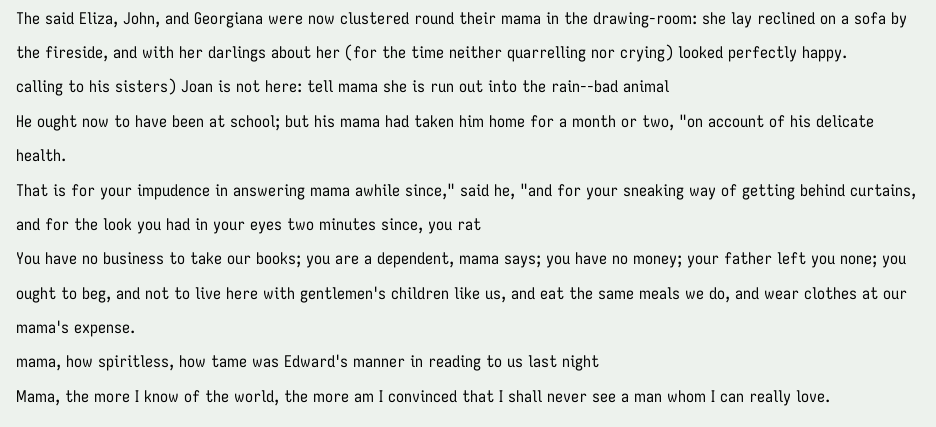The said Eliza, John, and Georgiana were now clustered round their mama in the drawing-room: she lay reclined on a sofa by the fireside, and with her darlings about her (for the time neither quarrelling nor crying) looked perfectly happy.
calling to his sisters) Joan is not here: tell mama she is run out into the rain--bad animal
He ought now to have been at school; but his mama had taken him home for a month or two, "on account of his delicate health.
That is for your impudence in answering mama awhile since," said he, "and for your sneaking way of getting behind curtains, and for the look you had in your eyes two minutes since, you rat
You have no business to take our books; you are a dependent, mama says; you have no money; your father left you none; you ought to beg, and not to live here with gentlemen's children like us, and eat the same meals we do, and wear clothes at our mama's expense.
mama, how spiritless, how tame was Edward's manner in reading to us last night
Mama, the more I know of the world, the more am I convinced that I shall never see a man whom I can really love.